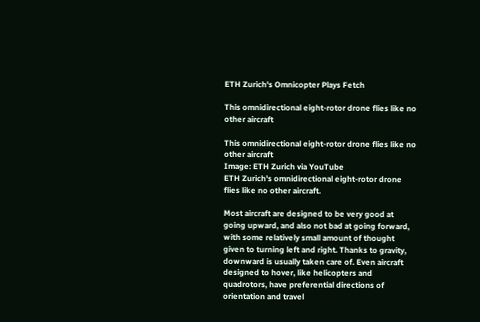ETH Zurich's Omnicopter Plays Fetch

This omnidirectional eight-rotor drone flies like no other aircraft

This omnidirectional eight-rotor drone flies like no other aircraft
Image: ETH Zurich via YouTube
ETH Zurich's omnidirectional eight-rotor drone flies like no other aircraft.

Most aircraft are designed to be very good at going upward, and also not bad at going forward, with some relatively small amount of thought given to turning left and right. Thanks to gravity, downward is usually taken care of. Even aircraft designed to hover, like helicopters and quadrotors, have preferential directions of orientation and travel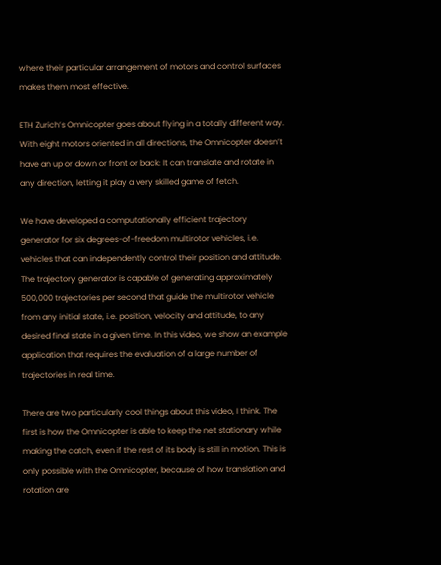where their particular arrangement of motors and control surfaces makes them most effective.

ETH Zurich’s Omnicopter goes about flying in a totally different way. With eight motors oriented in all directions, the Omnicopter doesn’t have an up or down or front or back: It can translate and rotate in any direction, letting it play a very skilled game of fetch.

We have developed a computationally efficient trajectory generator for six degrees-of-freedom multirotor vehicles, i.e. vehicles that can independently control their position and attitude. The trajectory generator is capable of generating approximately 500,000 trajectories per second that guide the multirotor vehicle from any initial state, i.e. position, velocity and attitude, to any desired final state in a given time. In this video, we show an example application that requires the evaluation of a large number of trajectories in real time.

There are two particularly cool things about this video, I think. The first is how the Omnicopter is able to keep the net stationary while making the catch, even if the rest of its body is still in motion. This is only possible with the Omnicopter, because of how translation and rotation are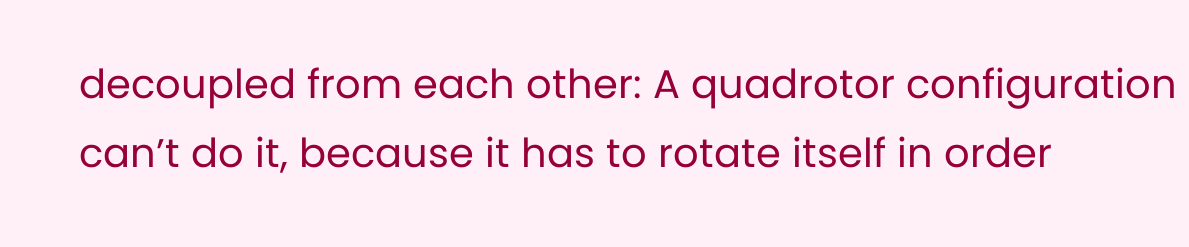decoupled from each other: A quadrotor configuration can’t do it, because it has to rotate itself in order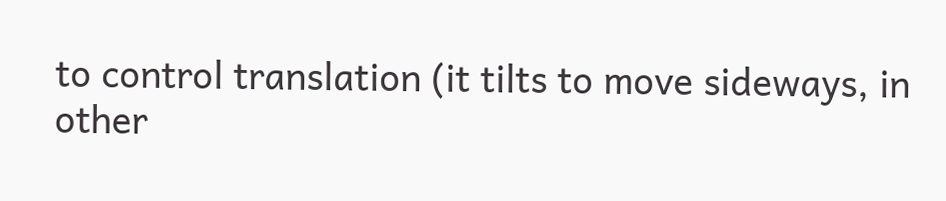to control translation (it tilts to move sideways, in other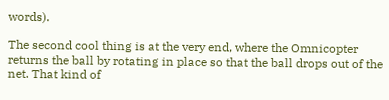words).

The second cool thing is at the very end, where the Omnicopter returns the ball by rotating in place so that the ball drops out of the net. That kind of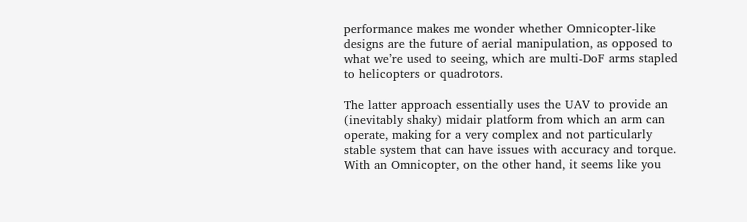performance makes me wonder whether Omnicopter-like designs are the future of aerial manipulation, as opposed to what we’re used to seeing, which are multi-DoF arms stapled to helicopters or quadrotors.

The latter approach essentially uses the UAV to provide an (inevitably shaky) midair platform from which an arm can operate, making for a very complex and not particularly stable system that can have issues with accuracy and torque. With an Omnicopter, on the other hand, it seems like you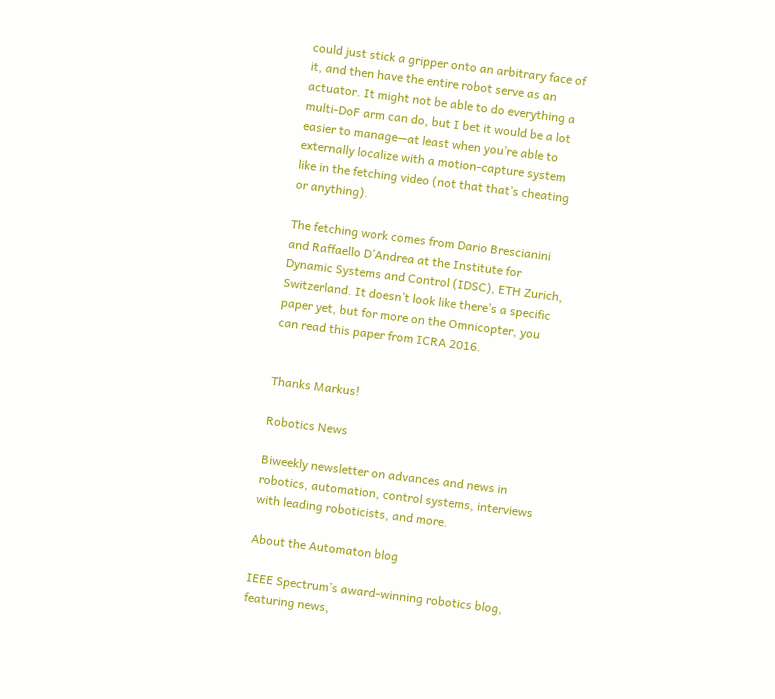could just stick a gripper onto an arbitrary face of it, and then have the entire robot serve as an actuator. It might not be able to do everything a multi-DoF arm can do, but I bet it would be a lot easier to manage—at least when you’re able to externally localize with a motion-capture system like in the fetching video (not that that’s cheating or anything).

The fetching work comes from Dario Brescianini and Raffaello D’Andrea at the Institute for Dynamic Systems and Control (IDSC), ETH Zurich, Switzerland. It doesn’t look like there’s a specific paper yet, but for more on the Omnicopter, you can read this paper from ICRA 2016.


Thanks Markus!

Robotics News

Biweekly newsletter on advances and news in robotics, automation, control systems, interviews with leading roboticists, and more.

About the Automaton blog

IEEE Spectrum’s award-winning robotics blog, featuring news,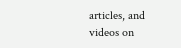articles, and videos on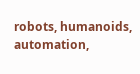robots, humanoids, automation,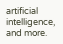artificial intelligence, and more.